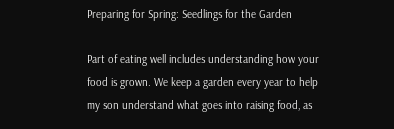Preparing for Spring: Seedlings for the Garden

Part of eating well includes understanding how your food is grown. We keep a garden every year to help my son understand what goes into raising food, as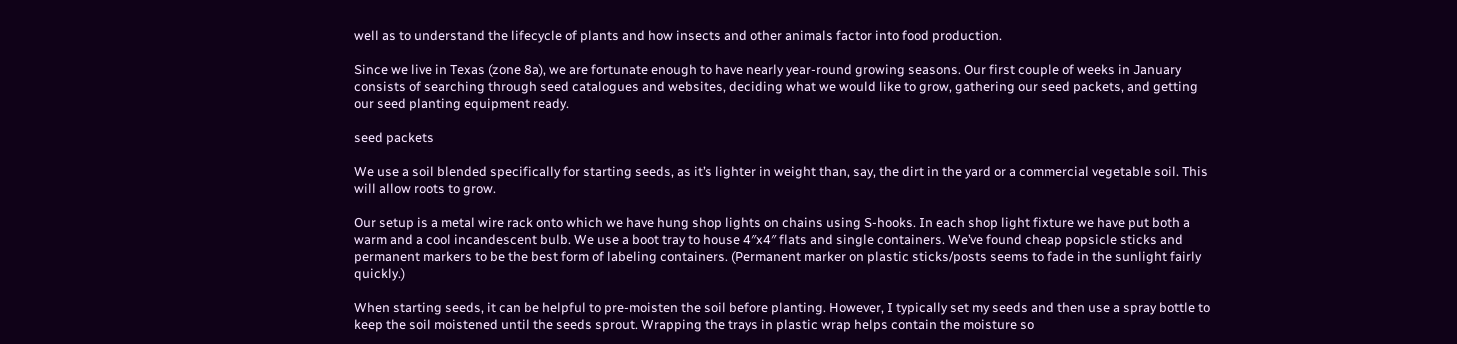well as to understand the lifecycle of plants and how insects and other animals factor into food production.

Since we live in Texas (zone 8a), we are fortunate enough to have nearly year-round growing seasons. Our first couple of weeks in January consists of searching through seed catalogues and websites, deciding what we would like to grow, gathering our seed packets, and getting our seed planting equipment ready.

seed packets

We use a soil blended specifically for starting seeds, as it’s lighter in weight than, say, the dirt in the yard or a commercial vegetable soil. This will allow roots to grow.

Our setup is a metal wire rack onto which we have hung shop lights on chains using S-hooks. In each shop light fixture we have put both a warm and a cool incandescent bulb. We use a boot tray to house 4″x4″ flats and single containers. We’ve found cheap popsicle sticks and permanent markers to be the best form of labeling containers. (Permanent marker on plastic sticks/posts seems to fade in the sunlight fairly quickly.)

When starting seeds, it can be helpful to pre-moisten the soil before planting. However, I typically set my seeds and then use a spray bottle to keep the soil moistened until the seeds sprout. Wrapping the trays in plastic wrap helps contain the moisture so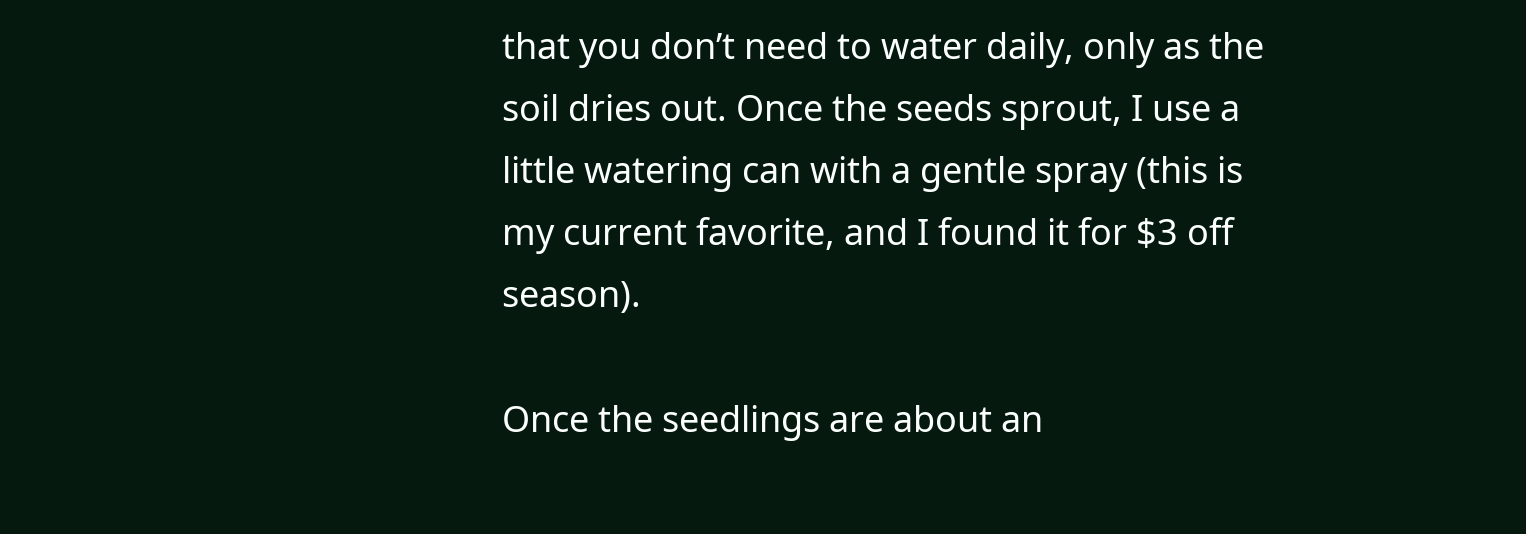that you don’t need to water daily, only as the soil dries out. Once the seeds sprout, I use a little watering can with a gentle spray (this is my current favorite, and I found it for $3 off season).

Once the seedlings are about an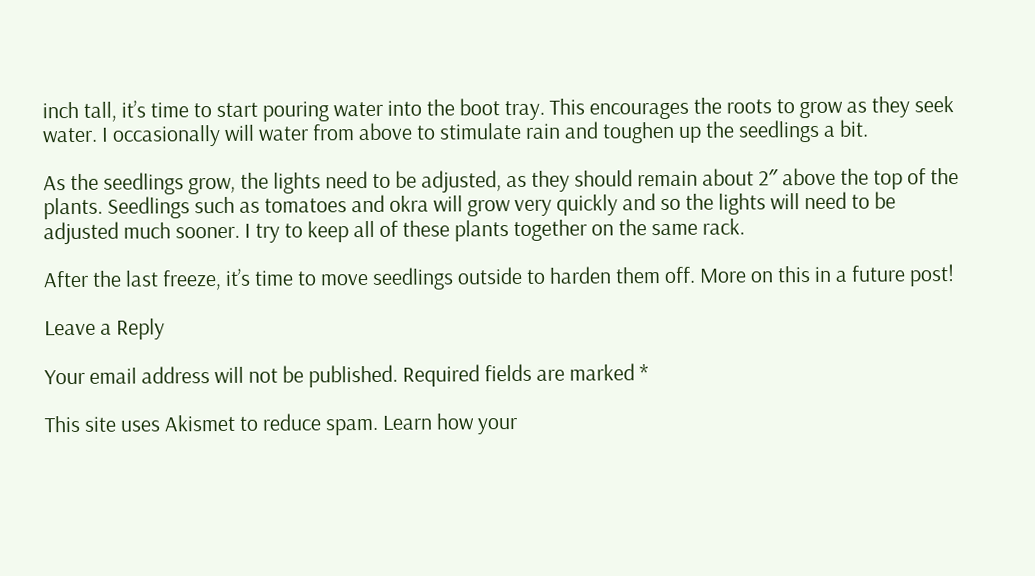inch tall, it’s time to start pouring water into the boot tray. This encourages the roots to grow as they seek water. I occasionally will water from above to stimulate rain and toughen up the seedlings a bit.

As the seedlings grow, the lights need to be adjusted, as they should remain about 2″ above the top of the plants. Seedlings such as tomatoes and okra will grow very quickly and so the lights will need to be adjusted much sooner. I try to keep all of these plants together on the same rack.

After the last freeze, it’s time to move seedlings outside to harden them off. More on this in a future post!

Leave a Reply

Your email address will not be published. Required fields are marked *

This site uses Akismet to reduce spam. Learn how your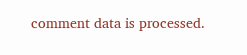comment data is processed.